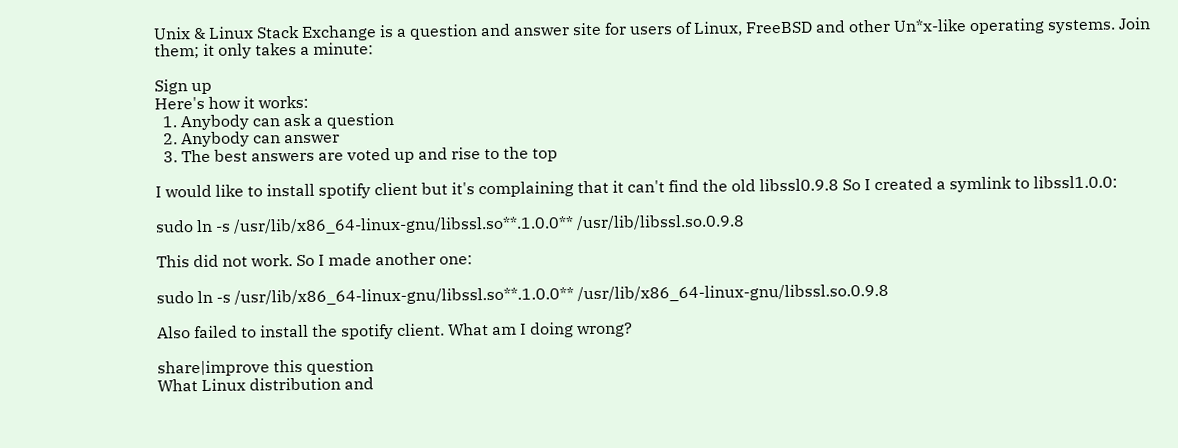Unix & Linux Stack Exchange is a question and answer site for users of Linux, FreeBSD and other Un*x-like operating systems. Join them; it only takes a minute:

Sign up
Here's how it works:
  1. Anybody can ask a question
  2. Anybody can answer
  3. The best answers are voted up and rise to the top

I would like to install spotify client but it's complaining that it can't find the old libssl0.9.8 So I created a symlink to libssl1.0.0:

sudo ln -s /usr/lib/x86_64-linux-gnu/libssl.so**.1.0.0** /usr/lib/libssl.so.0.9.8

This did not work. So I made another one:

sudo ln -s /usr/lib/x86_64-linux-gnu/libssl.so**.1.0.0** /usr/lib/x86_64-linux-gnu/libssl.so.0.9.8

Also failed to install the spotify client. What am I doing wrong?

share|improve this question
What Linux distribution and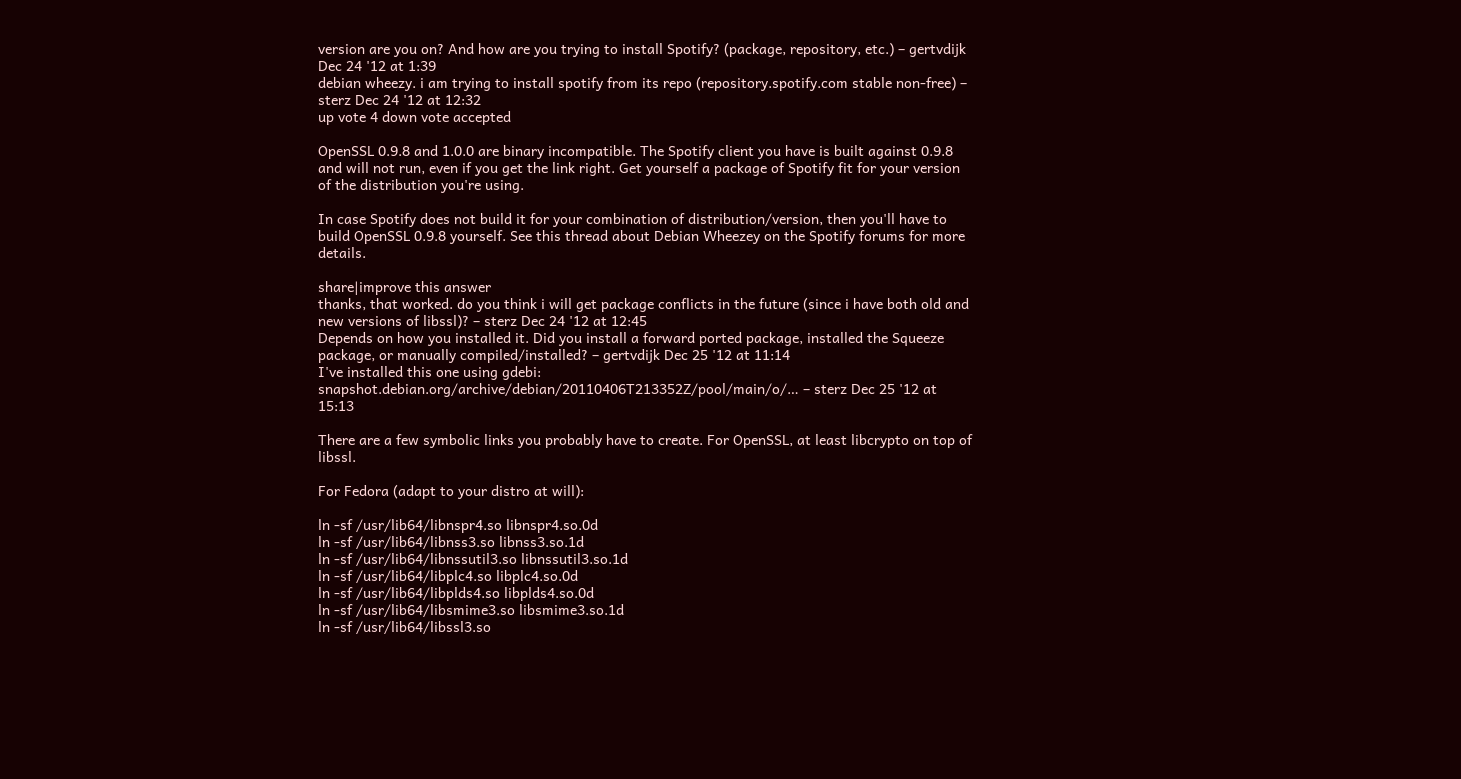version are you on? And how are you trying to install Spotify? (package, repository, etc.) – gertvdijk Dec 24 '12 at 1:39
debian wheezy. i am trying to install spotify from its repo (repository.spotify.com stable non-free) – sterz Dec 24 '12 at 12:32
up vote 4 down vote accepted

OpenSSL 0.9.8 and 1.0.0 are binary incompatible. The Spotify client you have is built against 0.9.8 and will not run, even if you get the link right. Get yourself a package of Spotify fit for your version of the distribution you're using.

In case Spotify does not build it for your combination of distribution/version, then you'll have to build OpenSSL 0.9.8 yourself. See this thread about Debian Wheezey on the Spotify forums for more details.

share|improve this answer
thanks, that worked. do you think i will get package conflicts in the future (since i have both old and new versions of libssl)? – sterz Dec 24 '12 at 12:45
Depends on how you installed it. Did you install a forward ported package, installed the Squeeze package, or manually compiled/installed? – gertvdijk Dec 25 '12 at 11:14
I've installed this one using gdebi: snapshot.debian.org/archive/debian/20110406T213352Z/pool/main/o/… – sterz Dec 25 '12 at 15:13

There are a few symbolic links you probably have to create. For OpenSSL, at least libcrypto on top of libssl.

For Fedora (adapt to your distro at will):

ln -sf /usr/lib64/libnspr4.so libnspr4.so.0d
ln -sf /usr/lib64/libnss3.so libnss3.so.1d
ln -sf /usr/lib64/libnssutil3.so libnssutil3.so.1d
ln -sf /usr/lib64/libplc4.so libplc4.so.0d
ln -sf /usr/lib64/libplds4.so libplds4.so.0d
ln -sf /usr/lib64/libsmime3.so libsmime3.so.1d
ln -sf /usr/lib64/libssl3.so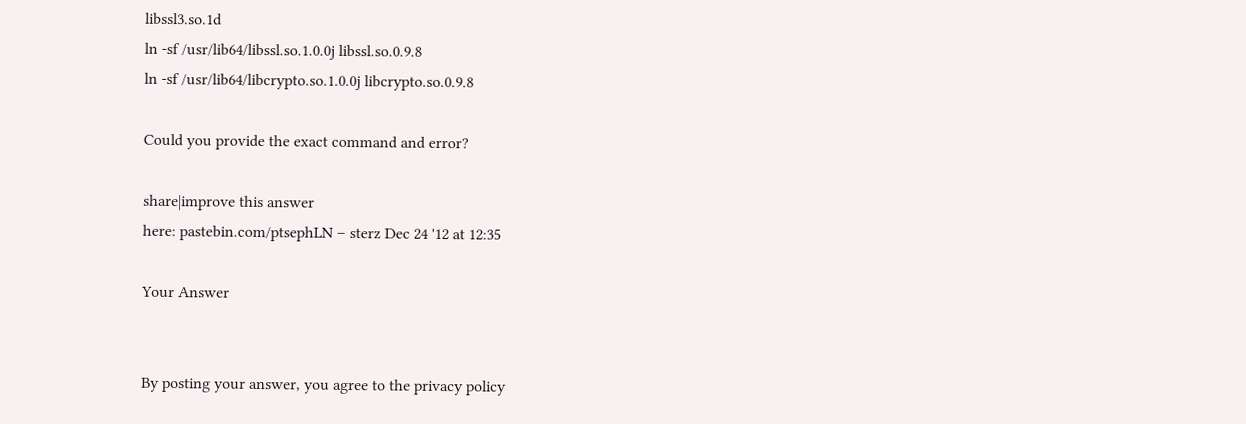libssl3.so.1d
ln -sf /usr/lib64/libssl.so.1.0.0j libssl.so.0.9.8
ln -sf /usr/lib64/libcrypto.so.1.0.0j libcrypto.so.0.9.8

Could you provide the exact command and error?

share|improve this answer
here: pastebin.com/ptsephLN – sterz Dec 24 '12 at 12:35

Your Answer


By posting your answer, you agree to the privacy policy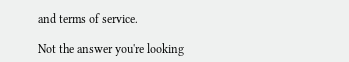and terms of service.

Not the answer you're looking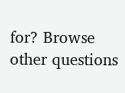for? Browse other questions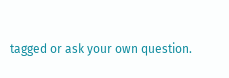tagged or ask your own question.